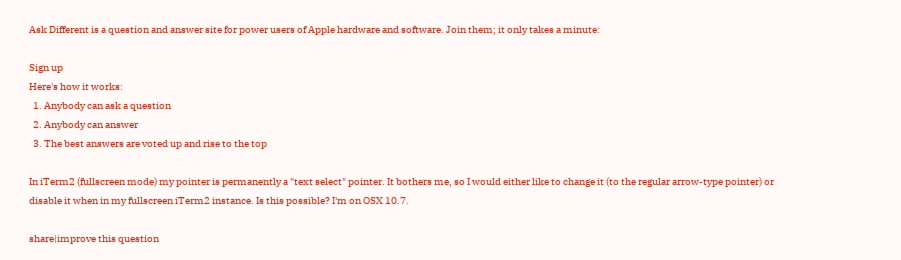Ask Different is a question and answer site for power users of Apple hardware and software. Join them; it only takes a minute:

Sign up
Here's how it works:
  1. Anybody can ask a question
  2. Anybody can answer
  3. The best answers are voted up and rise to the top

In iTerm2 (fullscreen mode) my pointer is permanently a "text select" pointer. It bothers me, so I would either like to change it (to the regular arrow-type pointer) or disable it when in my fullscreen iTerm2 instance. Is this possible? I'm on OSX 10.7.

share|improve this question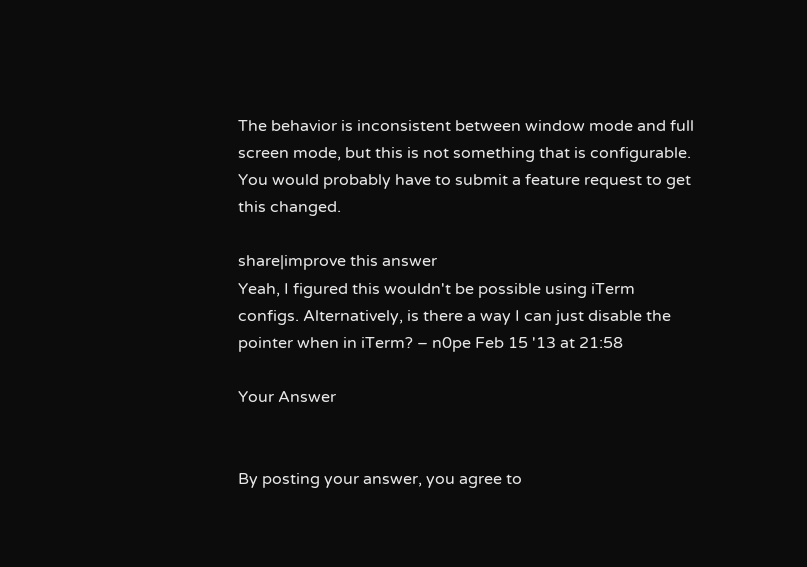The behavior is inconsistent between window mode and full screen mode, but this is not something that is configurable. You would probably have to submit a feature request to get this changed.

share|improve this answer
Yeah, I figured this wouldn't be possible using iTerm configs. Alternatively, is there a way I can just disable the pointer when in iTerm? – n0pe Feb 15 '13 at 21:58

Your Answer


By posting your answer, you agree to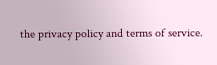the privacy policy and terms of service.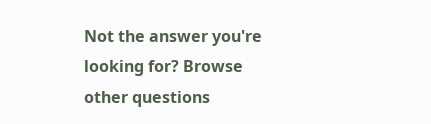Not the answer you're looking for? Browse other questions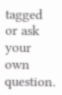tagged or ask your own question.